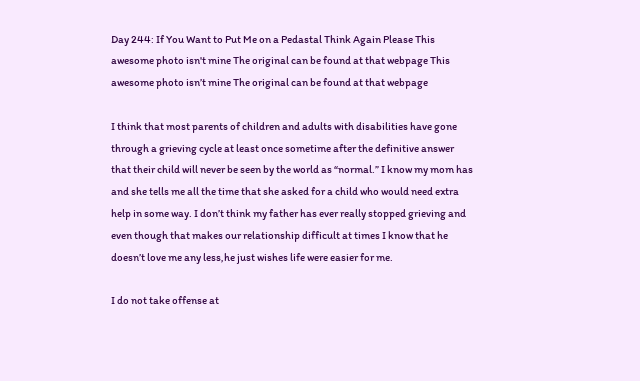Day 244: If You Want to Put Me on a Pedastal Think Again Please This awesome photo isn't mine The original can be found at that webpage This awesome photo isn’t mine The original can be found at that webpage

I think that most parents of children and adults with disabilities have gone through a grieving cycle at least once sometime after the definitive answer that their child will never be seen by the world as “normal.” I know my mom has and she tells me all the time that she asked for a child who would need extra help in some way. I don’t think my father has ever really stopped grieving and even though that makes our relationship difficult at times I know that he doesn’t love me any less,he just wishes life were easier for me.

I do not take offense at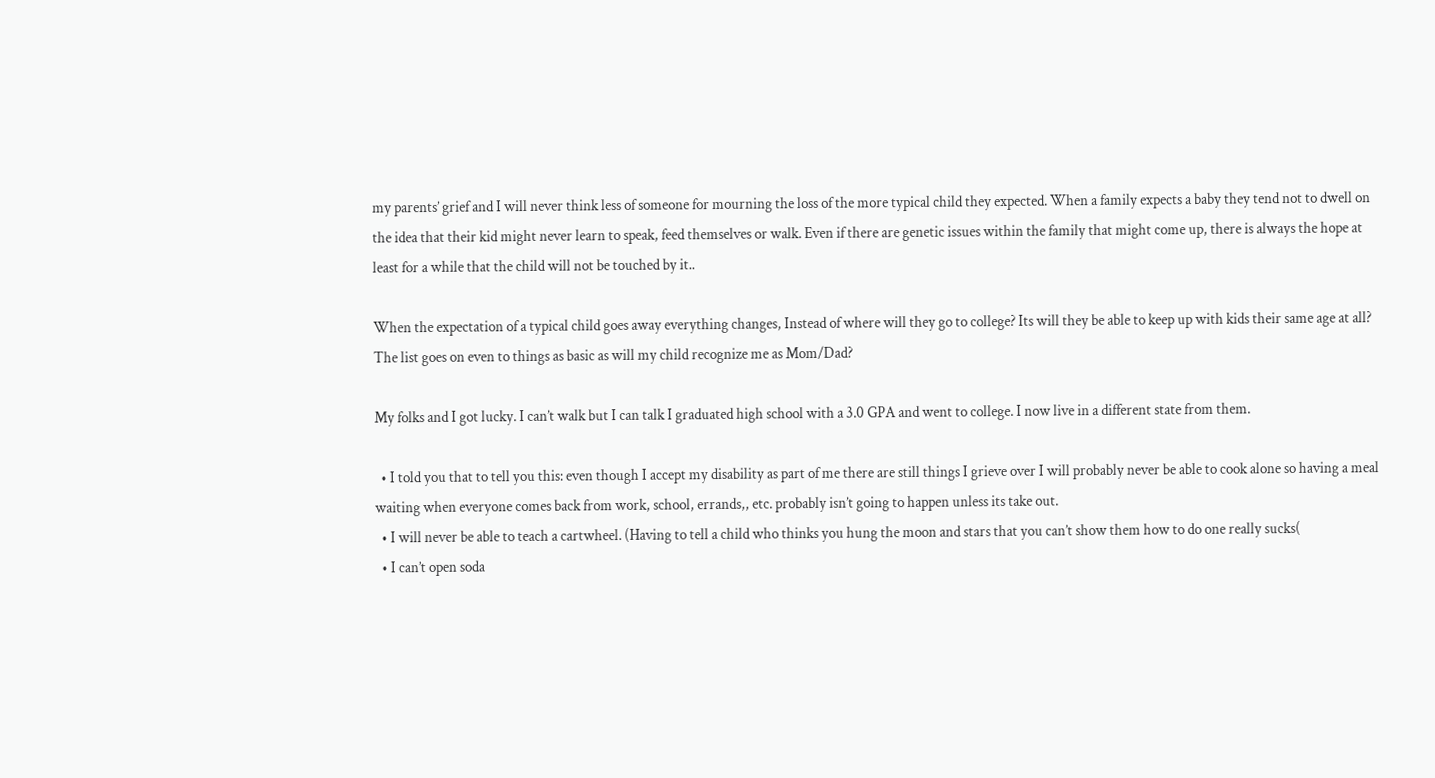my parents’ grief and I will never think less of someone for mourning the loss of the more typical child they expected. When a family expects a baby they tend not to dwell on the idea that their kid might never learn to speak, feed themselves or walk. Even if there are genetic issues within the family that might come up, there is always the hope at least for a while that the child will not be touched by it..

When the expectation of a typical child goes away everything changes, Instead of where will they go to college? Its will they be able to keep up with kids their same age at all? The list goes on even to things as basic as will my child recognize me as Mom/Dad?

My folks and I got lucky. I can’t walk but I can talk I graduated high school with a 3.0 GPA and went to college. I now live in a different state from them.

  • I told you that to tell you this: even though I accept my disability as part of me there are still things I grieve over I will probably never be able to cook alone so having a meal waiting when everyone comes back from work, school, errands,, etc. probably isn’t going to happen unless its take out.
  • I will never be able to teach a cartwheel. (Having to tell a child who thinks you hung the moon and stars that you can’t show them how to do one really sucks(
  • I can’t open soda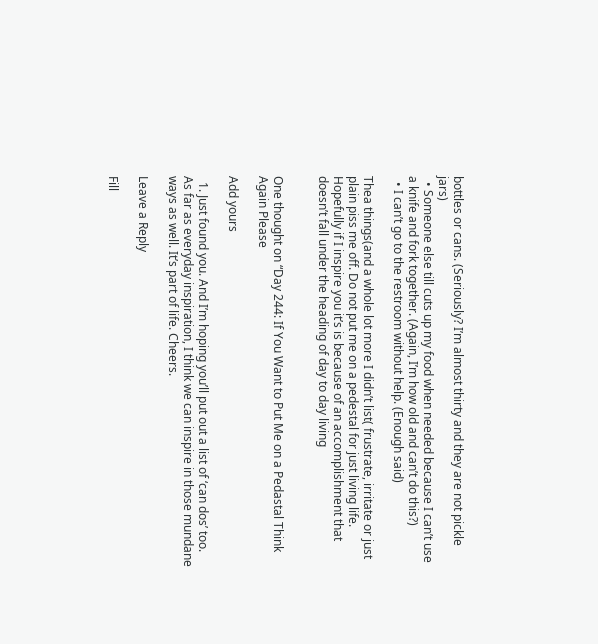bottles or cans. (Seriously? I’m almost thirty and they are not pickle jars)
  • Someone else till cuts up my food when needed because I can’t use a knife and fork together. (Again, I’m how old and can’t do this?)
  • I can’t go to the restroom without help. (Enough said)

Thea things(and a whole lot more I didn’t list( frustrate, irritate or just plain piss me off. Do not put me on a pedestal for just living life. Hopefully if I inspire you it’s is because of an accomplishment that doesn’t fall under the heading of day to day living


One thought on “Day 244: If You Want to Put Me on a Pedastal Think Again Please

Add yours

  1. Just found you. And I’m hoping you’ll put out a list of ‘can dos’ too. As far as everyday inspiration, I think we can inspire in those mundane ways as well. It’s part of life. Cheers.

Leave a Reply

Fill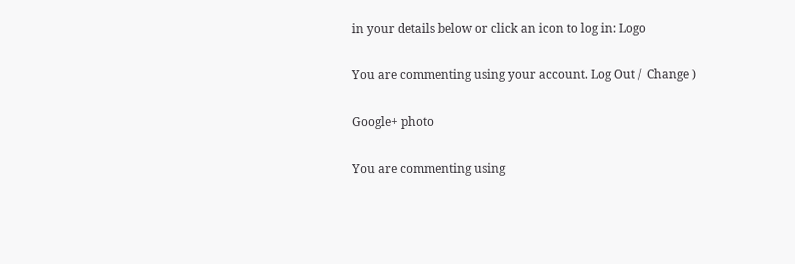in your details below or click an icon to log in: Logo

You are commenting using your account. Log Out /  Change )

Google+ photo

You are commenting using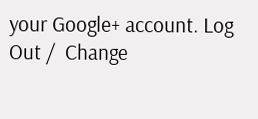your Google+ account. Log Out /  Change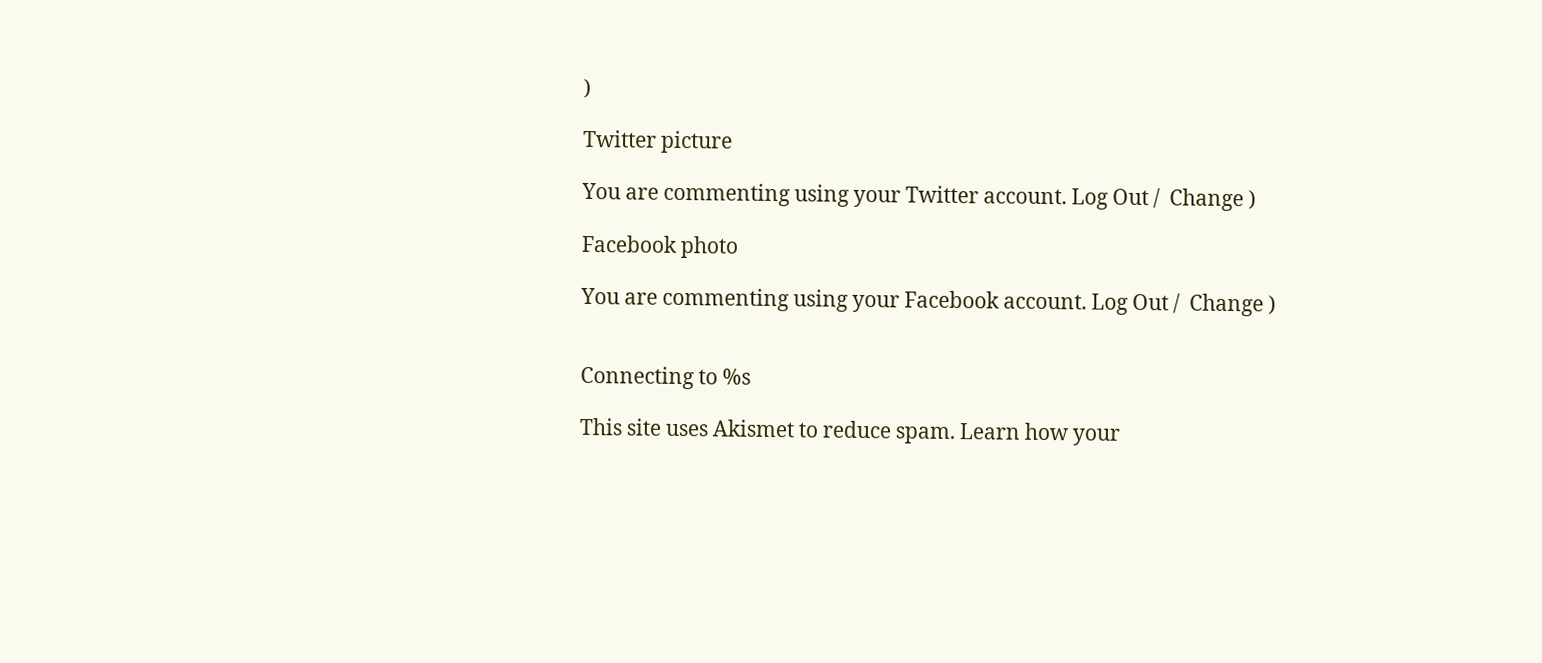)

Twitter picture

You are commenting using your Twitter account. Log Out /  Change )

Facebook photo

You are commenting using your Facebook account. Log Out /  Change )


Connecting to %s

This site uses Akismet to reduce spam. Learn how your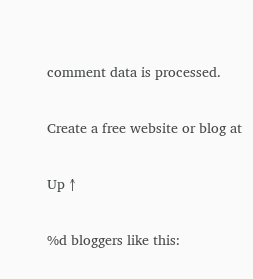comment data is processed.

Create a free website or blog at

Up ↑

%d bloggers like this: